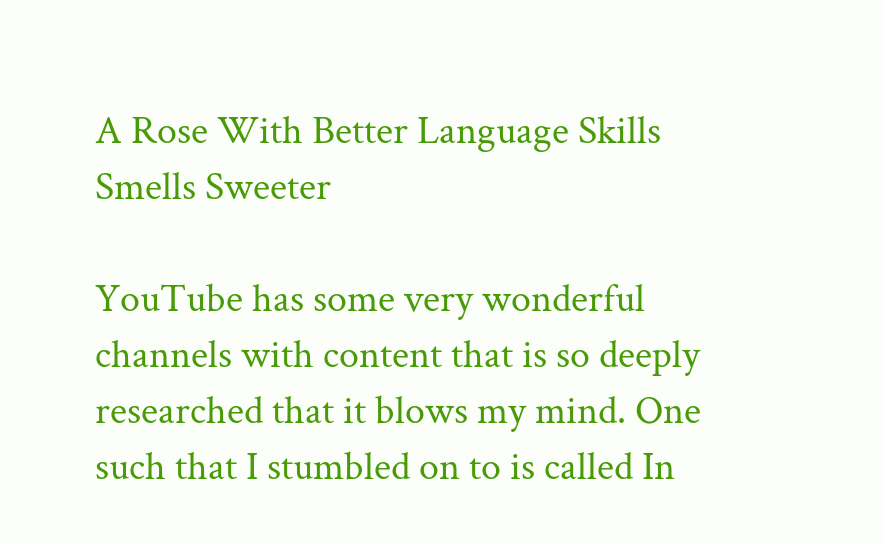A Rose With Better Language Skills Smells Sweeter

YouTube has some very wonderful channels with content that is so deeply researched that it blows my mind. One such that I stumbled on to is called In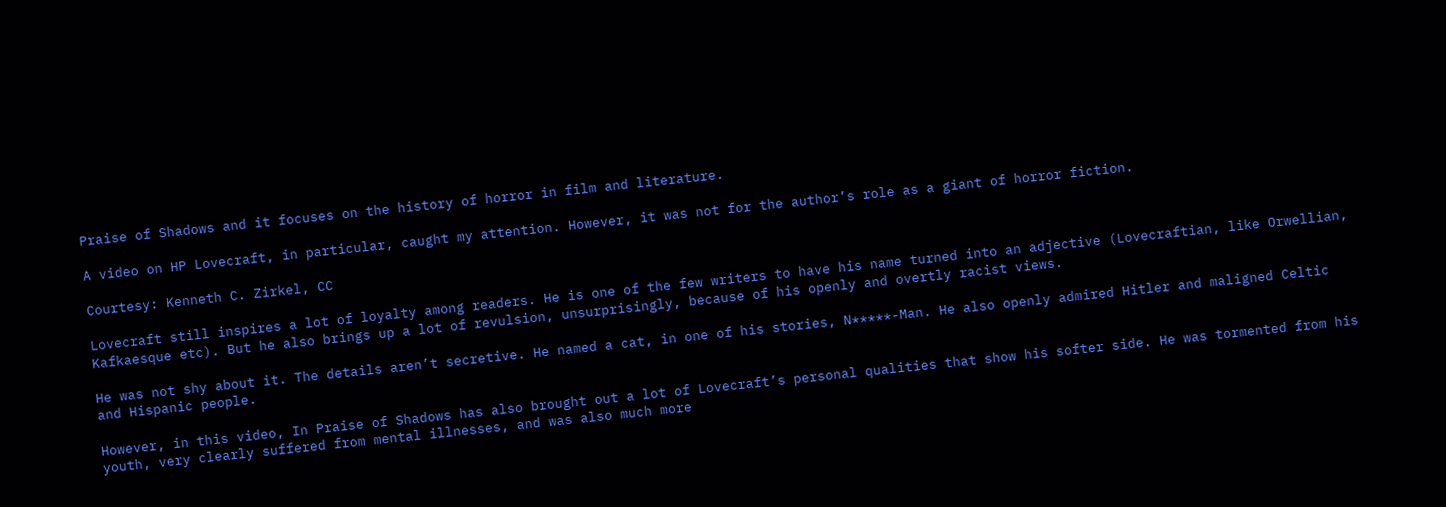Praise of Shadows and it focuses on the history of horror in film and literature.

A video on HP Lovecraft, in particular, caught my attention. However, it was not for the author’s role as a giant of horror fiction.

Courtesy: Kenneth C. Zirkel, CC

Lovecraft still inspires a lot of loyalty among readers. He is one of the few writers to have his name turned into an adjective (Lovecraftian, like Orwellian, Kafkaesque etc). But he also brings up a lot of revulsion, unsurprisingly, because of his openly and overtly racist views.

He was not shy about it. The details aren’t secretive. He named a cat, in one of his stories, N*****-Man. He also openly admired Hitler and maligned Celtic and Hispanic people.

However, in this video, In Praise of Shadows has also brought out a lot of Lovecraft’s personal qualities that show his softer side. He was tormented from his youth, very clearly suffered from mental illnesses, and was also much more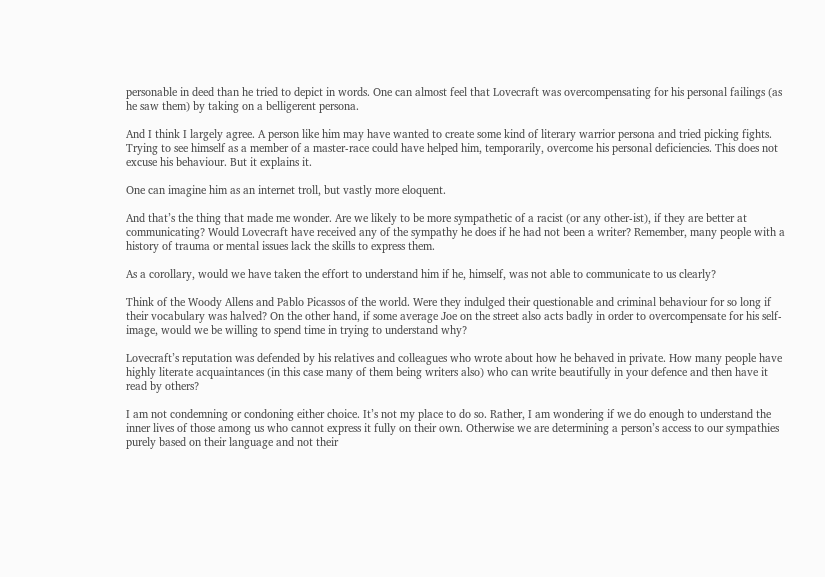personable in deed than he tried to depict in words. One can almost feel that Lovecraft was overcompensating for his personal failings (as he saw them) by taking on a belligerent persona.

And I think I largely agree. A person like him may have wanted to create some kind of literary warrior persona and tried picking fights. Trying to see himself as a member of a master-race could have helped him, temporarily, overcome his personal deficiencies. This does not excuse his behaviour. But it explains it.

One can imagine him as an internet troll, but vastly more eloquent.

And that’s the thing that made me wonder. Are we likely to be more sympathetic of a racist (or any other-ist), if they are better at communicating? Would Lovecraft have received any of the sympathy he does if he had not been a writer? Remember, many people with a history of trauma or mental issues lack the skills to express them.

As a corollary, would we have taken the effort to understand him if he, himself, was not able to communicate to us clearly?

Think of the Woody Allens and Pablo Picassos of the world. Were they indulged their questionable and criminal behaviour for so long if their vocabulary was halved? On the other hand, if some average Joe on the street also acts badly in order to overcompensate for his self-image, would we be willing to spend time in trying to understand why?

Lovecraft’s reputation was defended by his relatives and colleagues who wrote about how he behaved in private. How many people have highly literate acquaintances (in this case many of them being writers also) who can write beautifully in your defence and then have it read by others?

I am not condemning or condoning either choice. It’s not my place to do so. Rather, I am wondering if we do enough to understand the inner lives of those among us who cannot express it fully on their own. Otherwise we are determining a person’s access to our sympathies purely based on their language and not their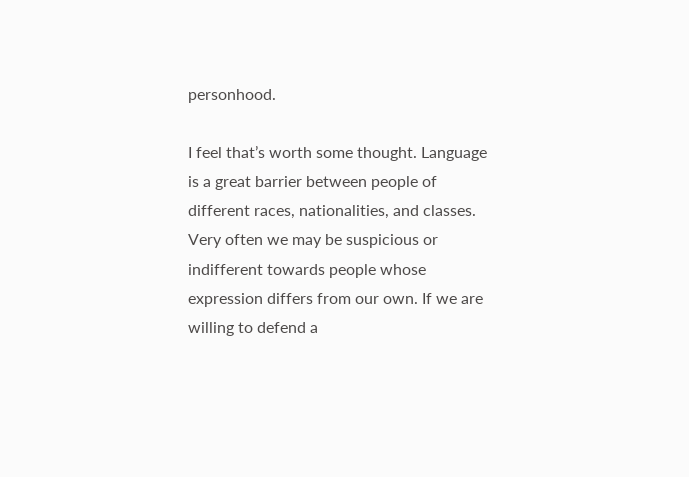personhood.

I feel that’s worth some thought. Language is a great barrier between people of different races, nationalities, and classes. Very often we may be suspicious or indifferent towards people whose expression differs from our own. If we are willing to defend a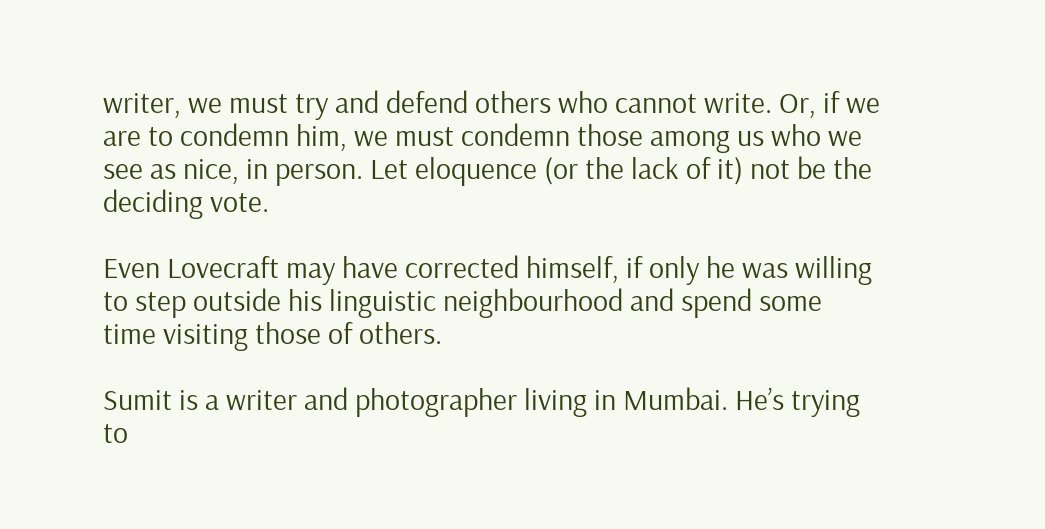writer, we must try and defend others who cannot write. Or, if we are to condemn him, we must condemn those among us who we see as nice, in person. Let eloquence (or the lack of it) not be the deciding vote.

Even Lovecraft may have corrected himself, if only he was willing to step outside his linguistic neighbourhood and spend some time visiting those of others.

Sumit is a writer and photographer living in Mumbai. He’s trying to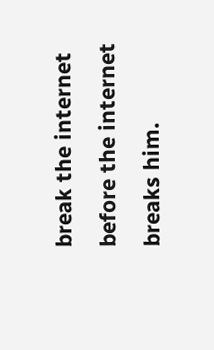break the internet before the internet breaks him.